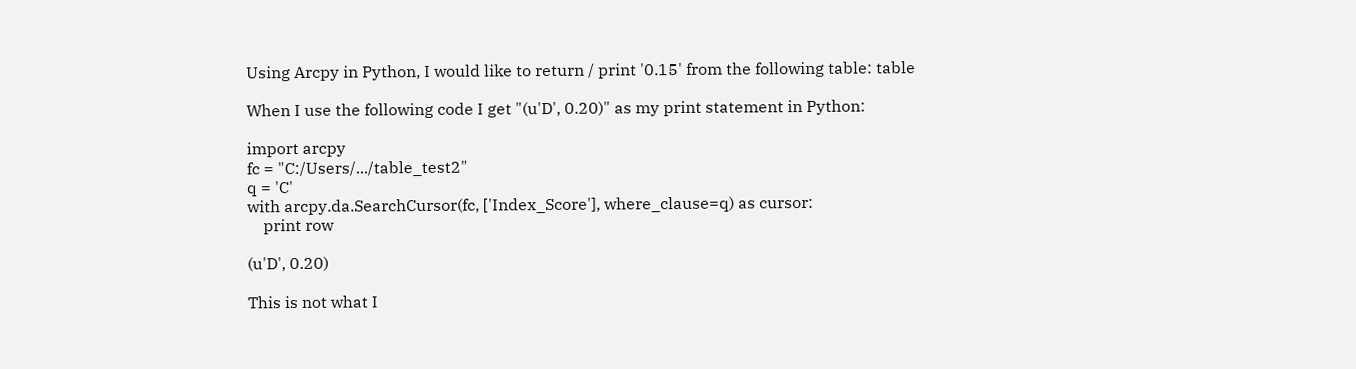Using Arcpy in Python, I would like to return / print '0.15' from the following table: table

When I use the following code I get "(u'D', 0.20)" as my print statement in Python:

import arcpy
fc = "C:/Users/.../table_test2"
q = 'C'
with arcpy.da.SearchCursor(fc, ['Index_Score'], where_clause=q) as cursor:
    print row

(u'D', 0.20)

This is not what I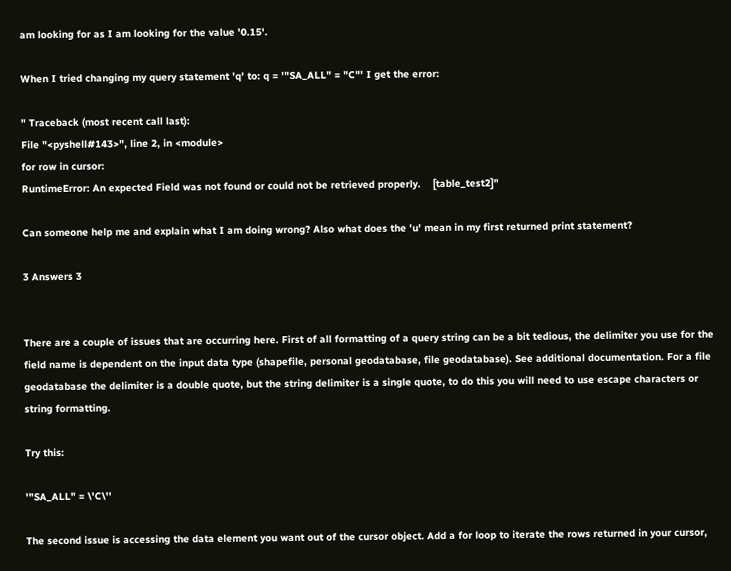am looking for as I am looking for the value '0.15'.

When I tried changing my query statement 'q' to: q = '"SA_ALL" = "C"' I get the error:

" Traceback (most recent call last):
File "<pyshell#143>", line 2, in <module>
for row in cursor:
RuntimeError: An expected Field was not found or could not be retrieved properly.    [table_test2]"

Can someone help me and explain what I am doing wrong? Also what does the 'u' mean in my first returned print statement?

3 Answers 3


There are a couple of issues that are occurring here. First of all formatting of a query string can be a bit tedious, the delimiter you use for the field name is dependent on the input data type (shapefile, personal geodatabase, file geodatabase). See additional documentation. For a file geodatabase the delimiter is a double quote, but the string delimiter is a single quote, to do this you will need to use escape characters or string formatting.

Try this:

'"SA_ALL" = \'C\''

The second issue is accessing the data element you want out of the cursor object. Add a for loop to iterate the rows returned in your cursor,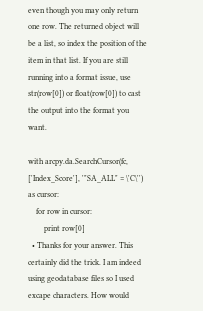even though you may only return one row. The returned object will be a list, so index the position of the item in that list. If you are still running into a format issue, use str(row[0]) or float(row[0]) to cast the output into the format you want.

with arcpy.da.SearchCursor(fc, ['Index_Score'], '"SA_ALL" = \'C\'') as cursor:
    for row in cursor:
        print row[0]
  • Thanks for your answer. This certainly did the trick. I am indeed using geodatabase files so I used excape characters. How would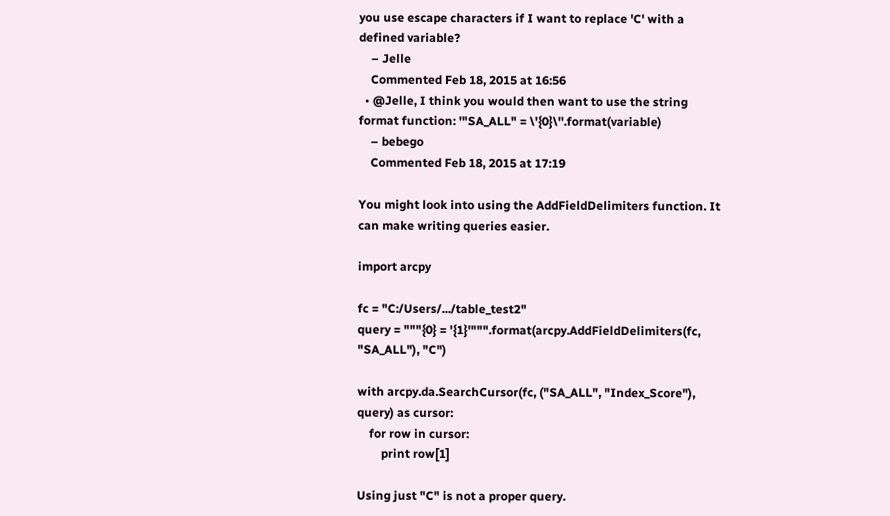you use escape characters if I want to replace 'C' with a defined variable?
    – Jelle
    Commented Feb 18, 2015 at 16:56
  • @Jelle, I think you would then want to use the string format function: '"SA_ALL" = \'{0}\''.format(variable)
    – bebego
    Commented Feb 18, 2015 at 17:19

You might look into using the AddFieldDelimiters function. It can make writing queries easier.

import arcpy

fc = "C:/Users/.../table_test2"
query = """{0} = '{1}'""".format(arcpy.AddFieldDelimiters(fc, "SA_ALL"), "C")

with arcpy.da.SearchCursor(fc, ("SA_ALL", "Index_Score"), query) as cursor:
    for row in cursor:
        print row[1]

Using just "C" is not a proper query.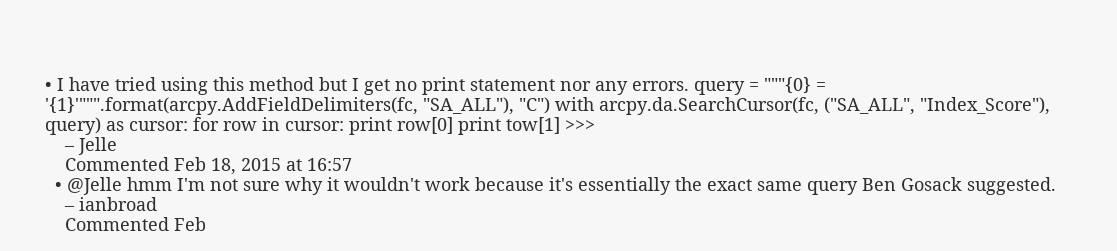• I have tried using this method but I get no print statement nor any errors. query = """{0} = '{1}'""".format(arcpy.AddFieldDelimiters(fc, "SA_ALL"), "C") with arcpy.da.SearchCursor(fc, ("SA_ALL", "Index_Score"), query) as cursor: for row in cursor: print row[0] print tow[1] >>>
    – Jelle
    Commented Feb 18, 2015 at 16:57
  • @Jelle hmm I'm not sure why it wouldn't work because it's essentially the exact same query Ben Gosack suggested.
    – ianbroad
    Commented Feb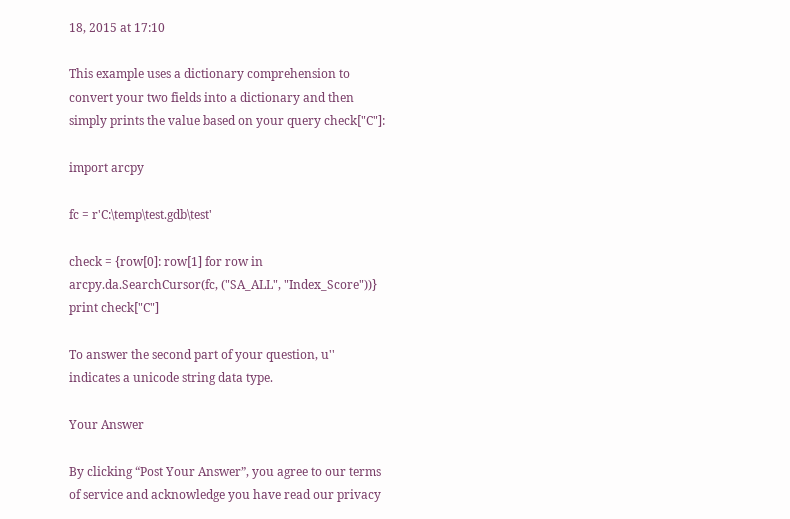18, 2015 at 17:10

This example uses a dictionary comprehension to convert your two fields into a dictionary and then simply prints the value based on your query check["C"]:

import arcpy

fc = r'C:\temp\test.gdb\test'

check = {row[0]: row[1] for row in arcpy.da.SearchCursor(fc, ("SA_ALL", "Index_Score"))}
print check["C"]

To answer the second part of your question, u'' indicates a unicode string data type.

Your Answer

By clicking “Post Your Answer”, you agree to our terms of service and acknowledge you have read our privacy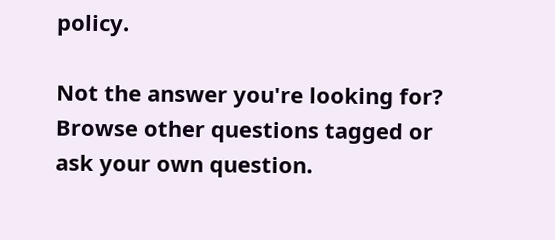policy.

Not the answer you're looking for? Browse other questions tagged or ask your own question.